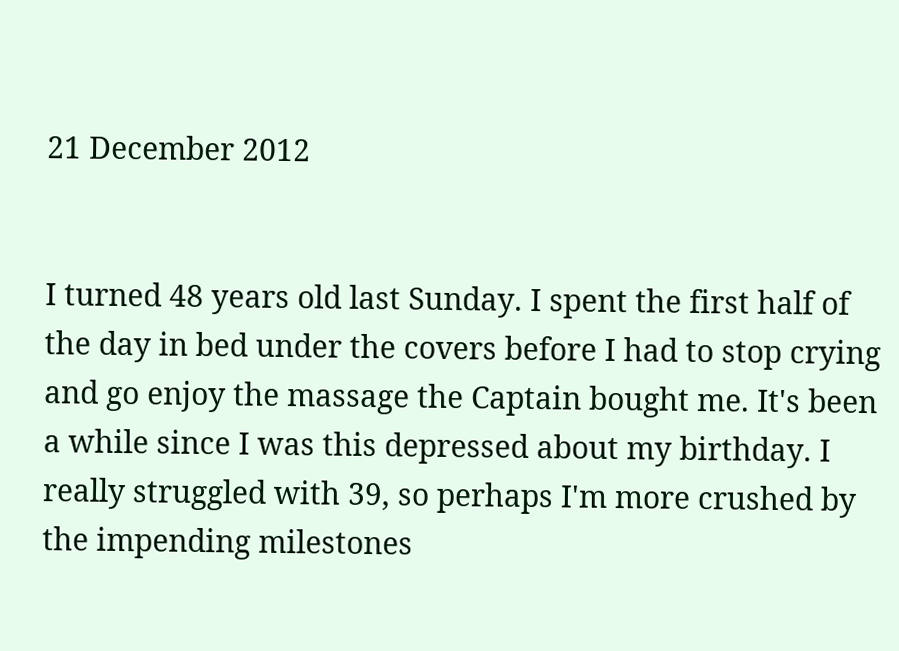21 December 2012


I turned 48 years old last Sunday. I spent the first half of the day in bed under the covers before I had to stop crying and go enjoy the massage the Captain bought me. It's been a while since I was this depressed about my birthday. I really struggled with 39, so perhaps I'm more crushed by the impending milestones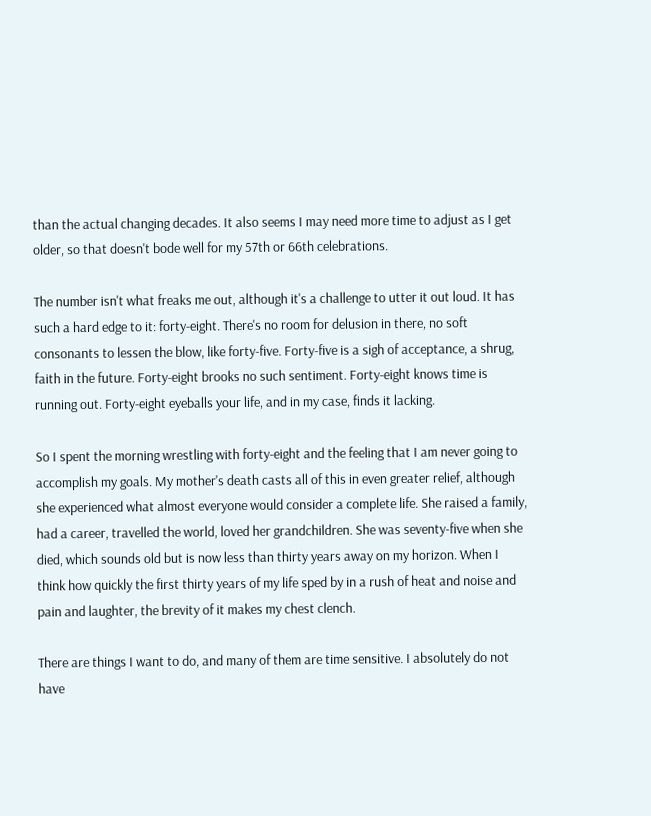than the actual changing decades. It also seems I may need more time to adjust as I get older, so that doesn't bode well for my 57th or 66th celebrations.

The number isn't what freaks me out, although it's a challenge to utter it out loud. It has such a hard edge to it: forty-eight. There's no room for delusion in there, no soft consonants to lessen the blow, like forty-five. Forty-five is a sigh of acceptance, a shrug, faith in the future. Forty-eight brooks no such sentiment. Forty-eight knows time is running out. Forty-eight eyeballs your life, and in my case, finds it lacking.

So I spent the morning wrestling with forty-eight and the feeling that I am never going to accomplish my goals. My mother's death casts all of this in even greater relief, although she experienced what almost everyone would consider a complete life. She raised a family, had a career, travelled the world, loved her grandchildren. She was seventy-five when she died, which sounds old but is now less than thirty years away on my horizon. When I think how quickly the first thirty years of my life sped by in a rush of heat and noise and pain and laughter, the brevity of it makes my chest clench.

There are things I want to do, and many of them are time sensitive. I absolutely do not have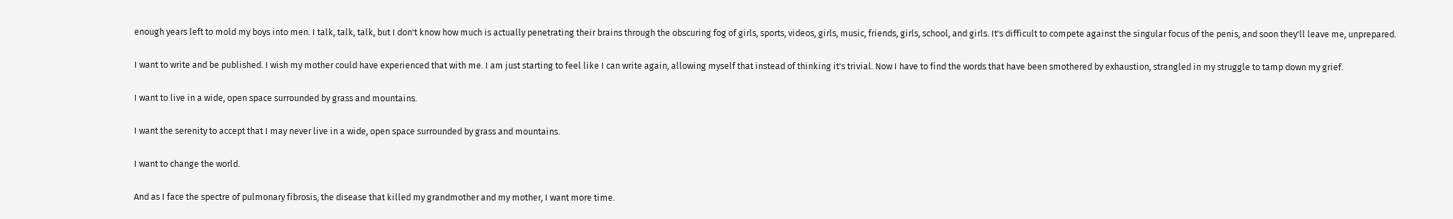enough years left to mold my boys into men. I talk, talk, talk, but I don't know how much is actually penetrating their brains through the obscuring fog of girls, sports, videos, girls, music, friends, girls, school, and girls. It's difficult to compete against the singular focus of the penis, and soon they'll leave me, unprepared.

I want to write and be published. I wish my mother could have experienced that with me. I am just starting to feel like I can write again, allowing myself that instead of thinking it's trivial. Now I have to find the words that have been smothered by exhaustion, strangled in my struggle to tamp down my grief.

I want to live in a wide, open space surrounded by grass and mountains.

I want the serenity to accept that I may never live in a wide, open space surrounded by grass and mountains.

I want to change the world.

And as I face the spectre of pulmonary fibrosis, the disease that killed my grandmother and my mother, I want more time.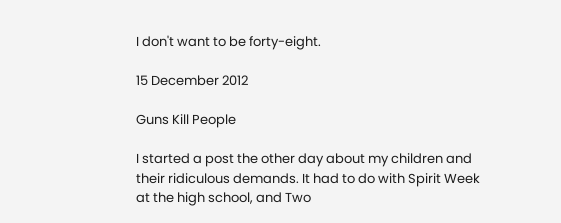I don't want to be forty-eight.

15 December 2012

Guns Kill People

I started a post the other day about my children and their ridiculous demands. It had to do with Spirit Week at the high school, and Two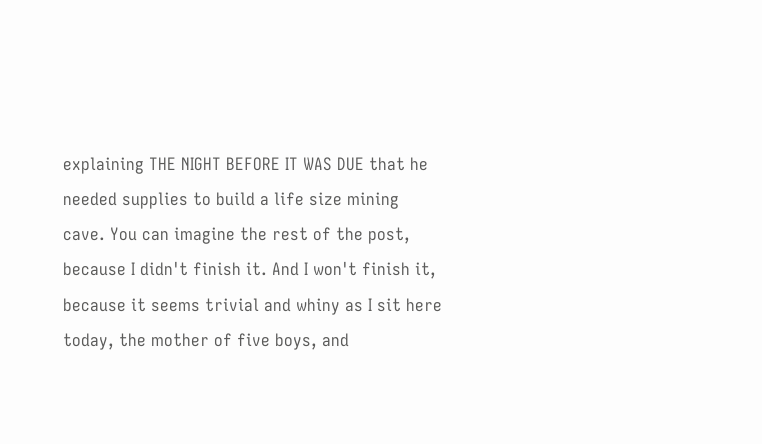explaining THE NIGHT BEFORE IT WAS DUE that he needed supplies to build a life size mining cave. You can imagine the rest of the post, because I didn't finish it. And I won't finish it, because it seems trivial and whiny as I sit here today, the mother of five boys, and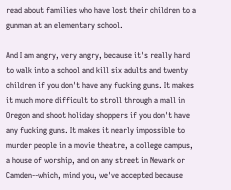read about families who have lost their children to a gunman at an elementary school.

And I am angry, very angry, because it's really hard to walk into a school and kill six adults and twenty children if you don't have any fucking guns. It makes it much more difficult to stroll through a mall in Oregon and shoot holiday shoppers if you don't have any fucking guns. It makes it nearly impossible to murder people in a movie theatre, a college campus, a house of worship, and on any street in Newark or Camden--which, mind you, we've accepted because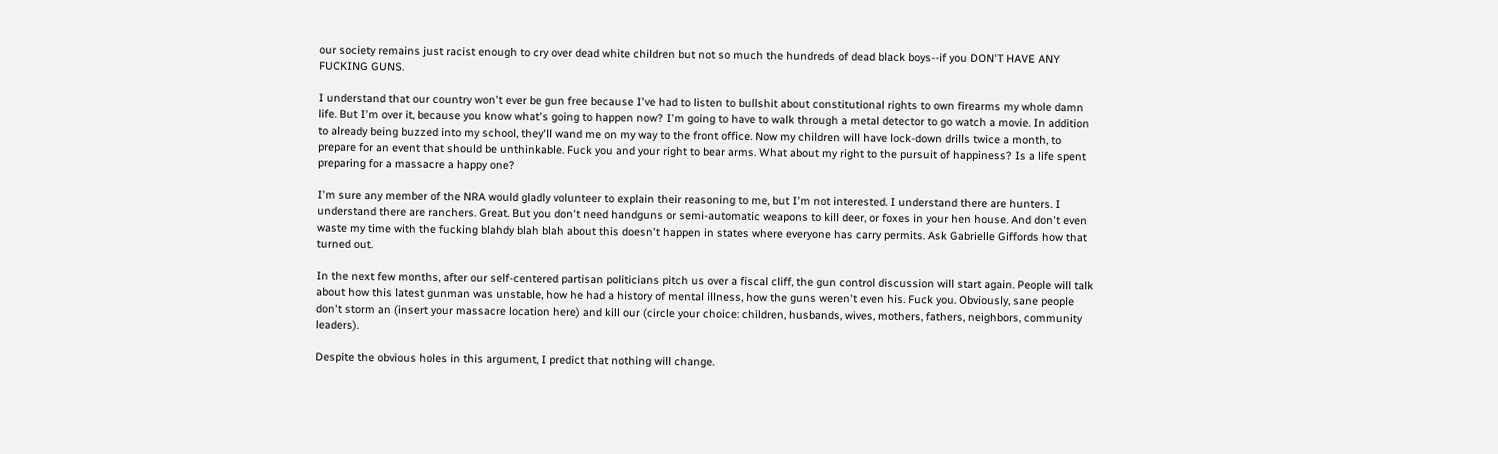our society remains just racist enough to cry over dead white children but not so much the hundreds of dead black boys--if you DON'T HAVE ANY FUCKING GUNS.

I understand that our country won't ever be gun free because I've had to listen to bullshit about constitutional rights to own firearms my whole damn life. But I'm over it, because you know what's going to happen now? I'm going to have to walk through a metal detector to go watch a movie. In addition to already being buzzed into my school, they'll wand me on my way to the front office. Now my children will have lock-down drills twice a month, to prepare for an event that should be unthinkable. Fuck you and your right to bear arms. What about my right to the pursuit of happiness? Is a life spent preparing for a massacre a happy one?

I'm sure any member of the NRA would gladly volunteer to explain their reasoning to me, but I'm not interested. I understand there are hunters. I understand there are ranchers. Great. But you don't need handguns or semi-automatic weapons to kill deer, or foxes in your hen house. And don't even waste my time with the fucking blahdy blah blah about this doesn't happen in states where everyone has carry permits. Ask Gabrielle Giffords how that turned out.

In the next few months, after our self-centered partisan politicians pitch us over a fiscal cliff, the gun control discussion will start again. People will talk about how this latest gunman was unstable, how he had a history of mental illness, how the guns weren't even his. Fuck you. Obviously, sane people don't storm an (insert your massacre location here) and kill our (circle your choice: children, husbands, wives, mothers, fathers, neighbors, community leaders).

Despite the obvious holes in this argument, I predict that nothing will change.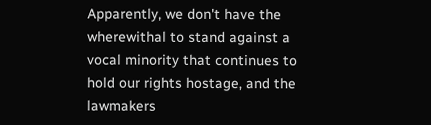Apparently, we don't have the wherewithal to stand against a vocal minority that continues to hold our rights hostage, and the lawmakers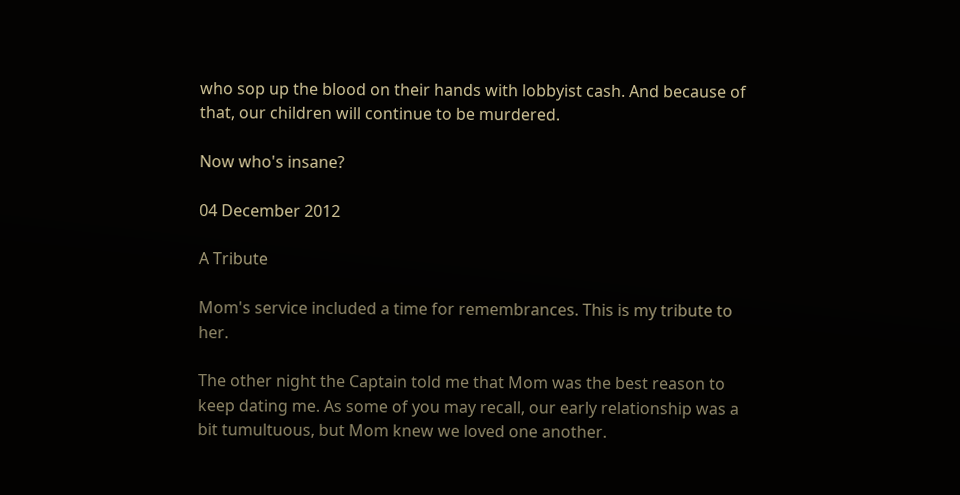who sop up the blood on their hands with lobbyist cash. And because of that, our children will continue to be murdered.

Now who's insane?

04 December 2012

A Tribute

Mom's service included a time for remembrances. This is my tribute to her.

The other night the Captain told me that Mom was the best reason to keep dating me. As some of you may recall, our early relationship was a bit tumultuous, but Mom knew we loved one another.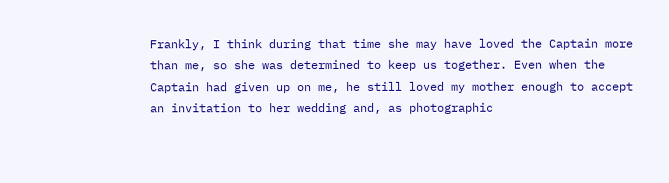Frankly, I think during that time she may have loved the Captain more than me, so she was determined to keep us together. Even when the Captain had given up on me, he still loved my mother enough to accept an invitation to her wedding and, as photographic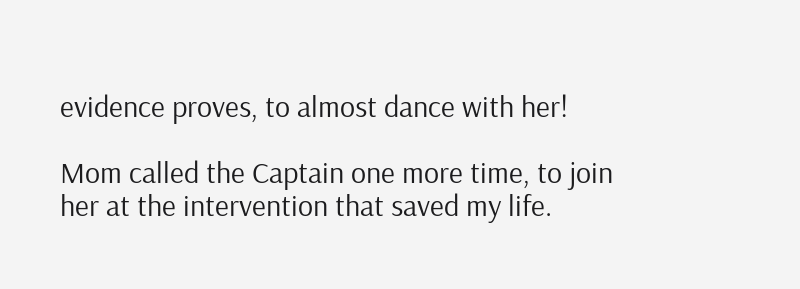evidence proves, to almost dance with her!

Mom called the Captain one more time, to join her at the intervention that saved my life.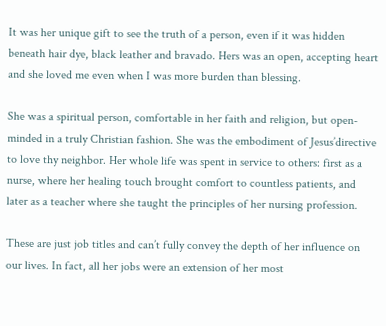It was her unique gift to see the truth of a person, even if it was hidden beneath hair dye, black leather and bravado. Hers was an open, accepting heart and she loved me even when I was more burden than blessing.

She was a spiritual person, comfortable in her faith and religion, but open-minded in a truly Christian fashion. She was the embodiment of Jesus’directive to love thy neighbor. Her whole life was spent in service to others: first as a nurse, where her healing touch brought comfort to countless patients, and later as a teacher where she taught the principles of her nursing profession.

These are just job titles and can’t fully convey the depth of her influence on our lives. In fact, all her jobs were an extension of her most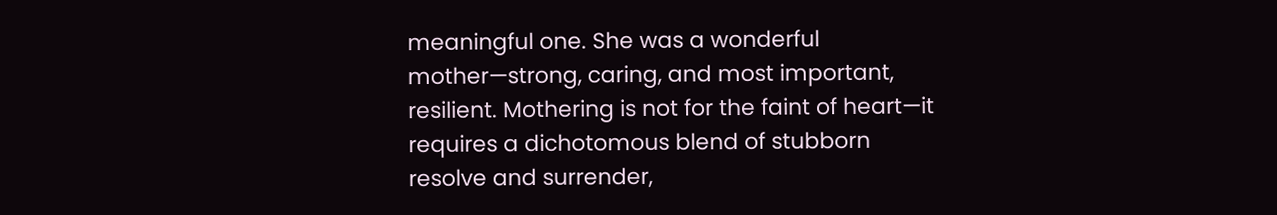meaningful one. She was a wonderful mother—strong, caring, and most important, resilient. Mothering is not for the faint of heart—it requires a dichotomous blend of stubborn resolve and surrender,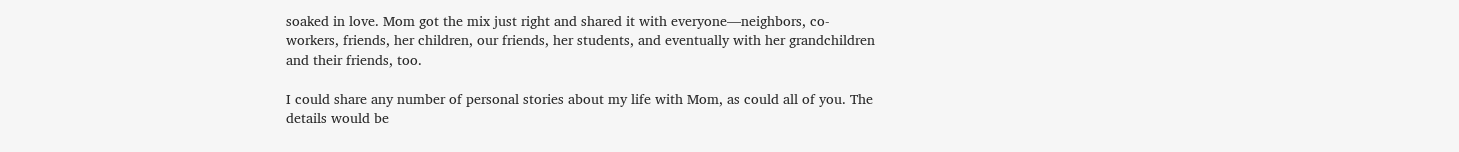soaked in love. Mom got the mix just right and shared it with everyone—neighbors, co-workers, friends, her children, our friends, her students, and eventually with her grandchildren and their friends, too.

I could share any number of personal stories about my life with Mom, as could all of you. The details would be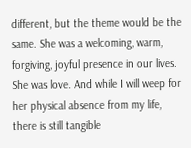different, but the theme would be the same. She was a welcoming, warm, forgiving, joyful presence in our lives. She was love. And while I will weep for her physical absence from my life, there is still tangible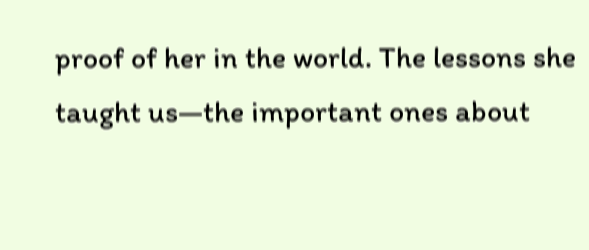proof of her in the world. The lessons she taught us—the important ones about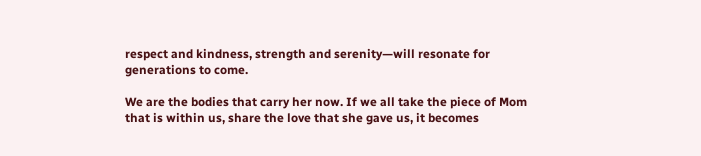respect and kindness, strength and serenity—will resonate for generations to come.

We are the bodies that carry her now. If we all take the piece of Mom that is within us, share the love that she gave us, it becomes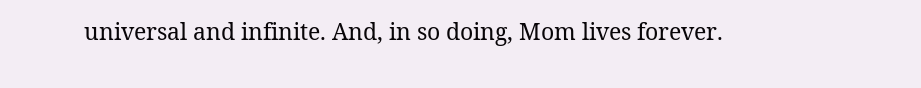universal and infinite. And, in so doing, Mom lives forever.